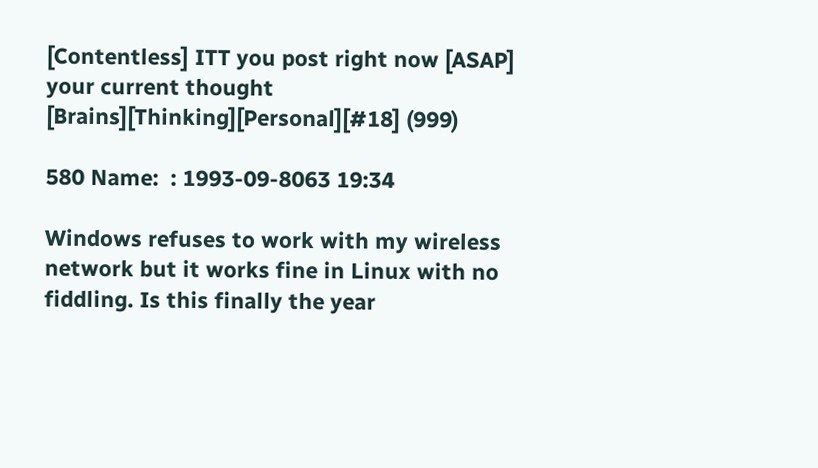[Contentless] ITT you post right now [ASAP] your current thought [Brains][Thinking][Personal][#18] (999)

580 Name:  : 1993-09-8063 19:34

Windows refuses to work with my wireless network but it works fine in Linux with no fiddling. Is this finally the year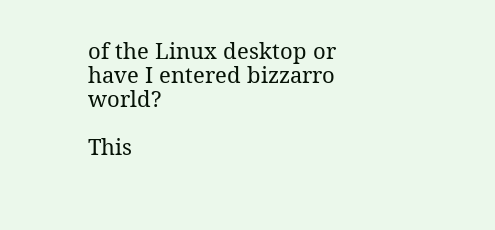of the Linux desktop or have I entered bizzarro world?

This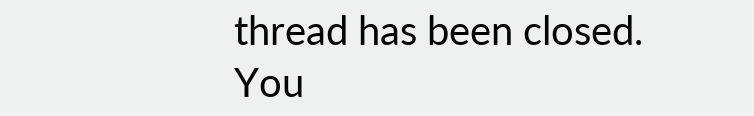thread has been closed. You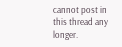cannot post in this thread any longer.